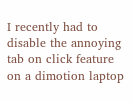I recently had to disable the annoying tab on click feature on a dimotion laptop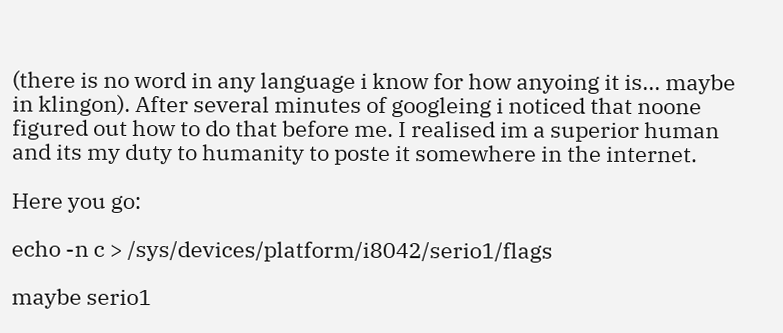(there is no word in any language i know for how anyoing it is... maybe in klingon). After several minutes of googleing i noticed that noone figured out how to do that before me. I realised im a superior human and its my duty to humanity to poste it somewhere in the internet.

Here you go:

echo -n c > /sys/devices/platform/i8042/serio1/flags

maybe serio1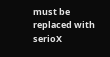must be replaced with serioX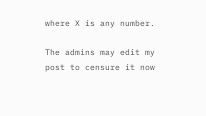where X is any number.

The admins may edit my post to censure it now